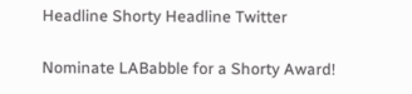Headline Shorty Headline Twitter

Nominate LABabble for a Shorty Award!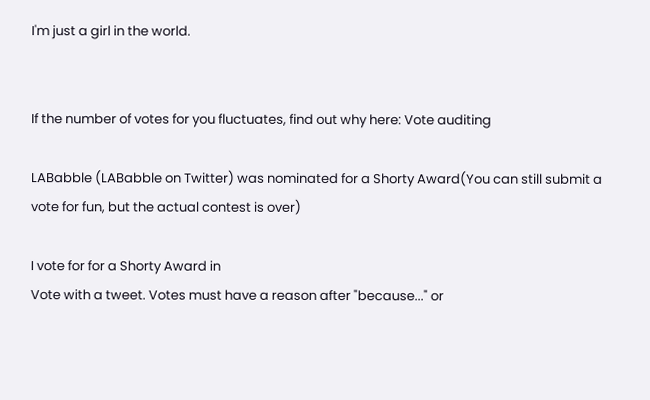I'm just a girl in the world.


If the number of votes for you fluctuates, find out why here: Vote auditing

LABabble (LABabble on Twitter) was nominated for a Shorty Award(You can still submit a vote for fun, but the actual contest is over)

I vote for for a Shorty Award in
Vote with a tweet. Votes must have a reason after "because..." or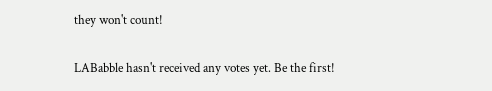they won't count!

LABabble hasn't received any votes yet. Be the first!